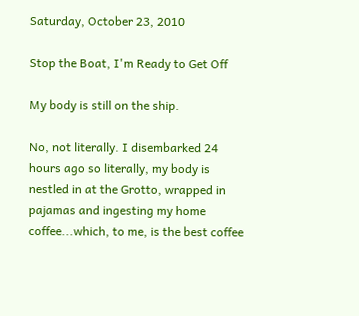Saturday, October 23, 2010

Stop the Boat, I'm Ready to Get Off

My body is still on the ship.

No, not literally. I disembarked 24 hours ago so literally, my body is nestled in at the Grotto, wrapped in pajamas and ingesting my home coffee...which, to me, is the best coffee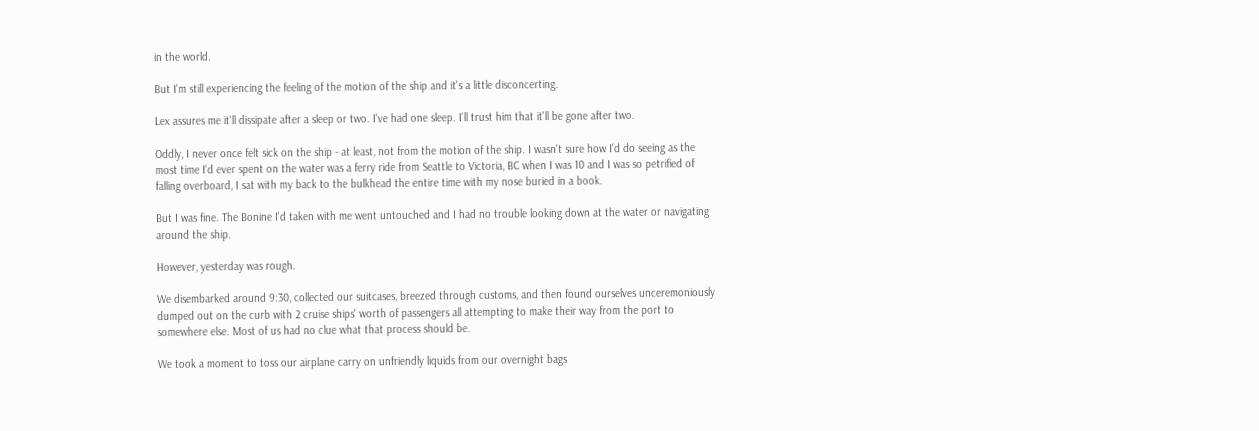in the world.

But I'm still experiencing the feeling of the motion of the ship and it's a little disconcerting.

Lex assures me it'll dissipate after a sleep or two. I've had one sleep. I'll trust him that it'll be gone after two.

Oddly, I never once felt sick on the ship - at least, not from the motion of the ship. I wasn't sure how I'd do seeing as the most time I'd ever spent on the water was a ferry ride from Seattle to Victoria, BC when I was 10 and I was so petrified of falling overboard, I sat with my back to the bulkhead the entire time with my nose buried in a book.

But I was fine. The Bonine I'd taken with me went untouched and I had no trouble looking down at the water or navigating around the ship.

However, yesterday was rough.

We disembarked around 9:30, collected our suitcases, breezed through customs, and then found ourselves unceremoniously dumped out on the curb with 2 cruise ships' worth of passengers all attempting to make their way from the port to somewhere else. Most of us had no clue what that process should be.

We took a moment to toss our airplane carry on unfriendly liquids from our overnight bags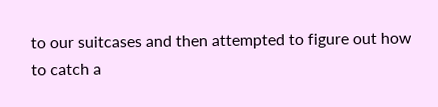to our suitcases and then attempted to figure out how to catch a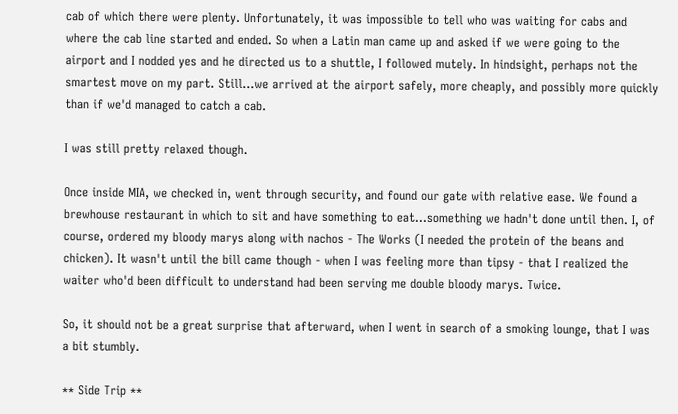cab of which there were plenty. Unfortunately, it was impossible to tell who was waiting for cabs and where the cab line started and ended. So when a Latin man came up and asked if we were going to the airport and I nodded yes and he directed us to a shuttle, I followed mutely. In hindsight, perhaps not the smartest move on my part. Still...we arrived at the airport safely, more cheaply, and possibly more quickly than if we'd managed to catch a cab.

I was still pretty relaxed though.

Once inside MIA, we checked in, went through security, and found our gate with relative ease. We found a brewhouse restaurant in which to sit and have something to eat...something we hadn't done until then. I, of course, ordered my bloody marys along with nachos - The Works (I needed the protein of the beans and chicken). It wasn't until the bill came though - when I was feeling more than tipsy - that I realized the waiter who'd been difficult to understand had been serving me double bloody marys. Twice.

So, it should not be a great surprise that afterward, when I went in search of a smoking lounge, that I was a bit stumbly.

** Side Trip **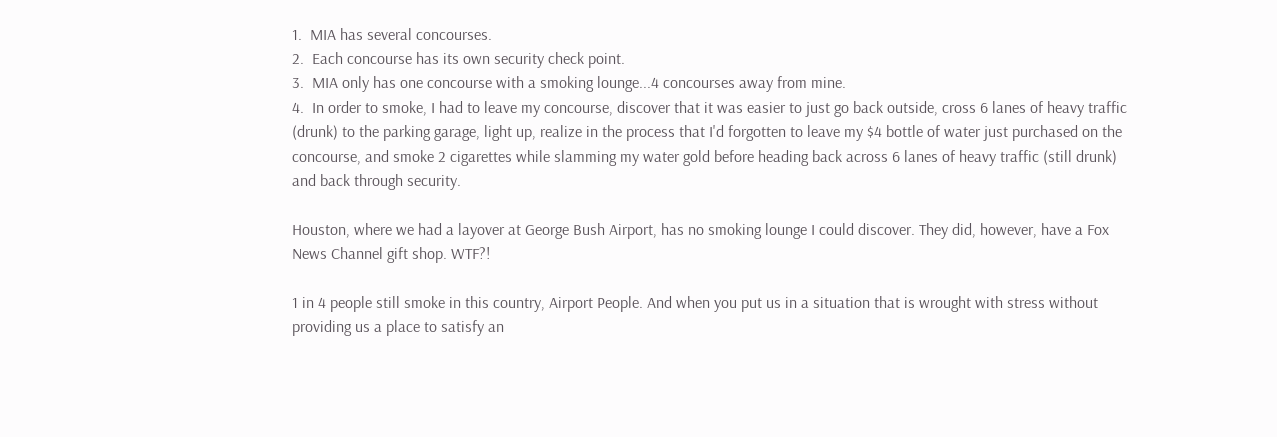1.  MIA has several concourses.
2.  Each concourse has its own security check point.
3.  MIA only has one concourse with a smoking lounge...4 concourses away from mine.
4.  In order to smoke, I had to leave my concourse, discover that it was easier to just go back outside, cross 6 lanes of heavy traffic (drunk) to the parking garage, light up, realize in the process that I'd forgotten to leave my $4 bottle of water just purchased on the concourse, and smoke 2 cigarettes while slamming my water gold before heading back across 6 lanes of heavy traffic (still drunk) and back through security.

Houston, where we had a layover at George Bush Airport, has no smoking lounge I could discover. They did, however, have a Fox News Channel gift shop. WTF?!

1 in 4 people still smoke in this country, Airport People. And when you put us in a situation that is wrought with stress without providing us a place to satisfy an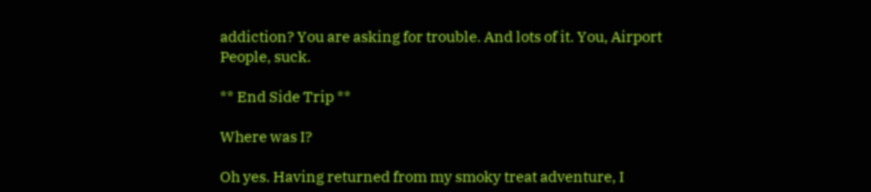addiction? You are asking for trouble. And lots of it. You, Airport People, suck.

** End Side Trip **

Where was I?

Oh yes. Having returned from my smoky treat adventure, I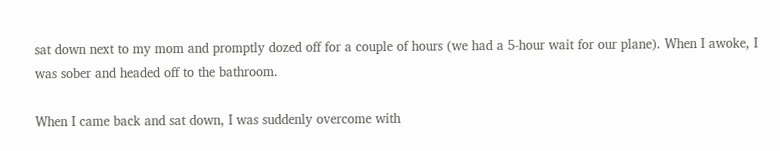sat down next to my mom and promptly dozed off for a couple of hours (we had a 5-hour wait for our plane). When I awoke, I was sober and headed off to the bathroom.

When I came back and sat down, I was suddenly overcome with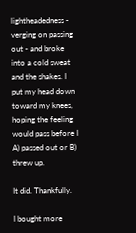lightheadedness - verging on passing out - and broke into a cold sweat and the shakes. I put my head down toward my knees, hoping the feeling would pass before I A) passed out or B) threw up.

It did. Thankfully.

I bought more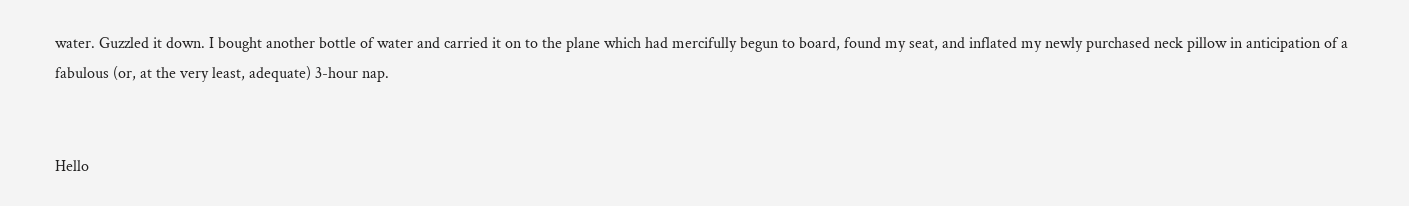water. Guzzled it down. I bought another bottle of water and carried it on to the plane which had mercifully begun to board, found my seat, and inflated my newly purchased neck pillow in anticipation of a fabulous (or, at the very least, adequate) 3-hour nap.


Hello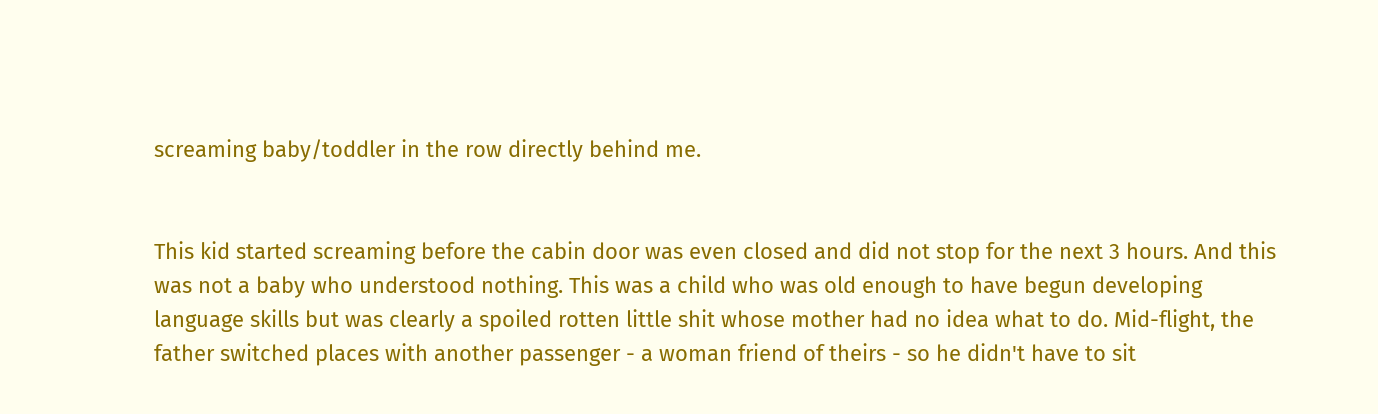screaming baby/toddler in the row directly behind me.


This kid started screaming before the cabin door was even closed and did not stop for the next 3 hours. And this was not a baby who understood nothing. This was a child who was old enough to have begun developing language skills but was clearly a spoiled rotten little shit whose mother had no idea what to do. Mid-flight, the father switched places with another passenger - a woman friend of theirs - so he didn't have to sit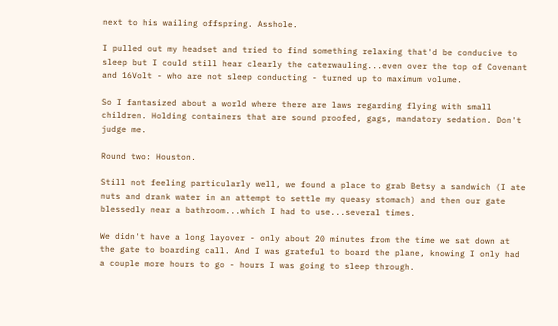next to his wailing offspring. Asshole.

I pulled out my headset and tried to find something relaxing that'd be conducive to sleep but I could still hear clearly the caterwauling...even over the top of Covenant and 16Volt - who are not sleep conducting - turned up to maximum volume.

So I fantasized about a world where there are laws regarding flying with small children. Holding containers that are sound proofed, gags, mandatory sedation. Don't judge me.

Round two: Houston.

Still not feeling particularly well, we found a place to grab Betsy a sandwich (I ate nuts and drank water in an attempt to settle my queasy stomach) and then our gate blessedly near a bathroom...which I had to use...several times.

We didn't have a long layover - only about 20 minutes from the time we sat down at the gate to boarding call. And I was grateful to board the plane, knowing I only had a couple more hours to go - hours I was going to sleep through.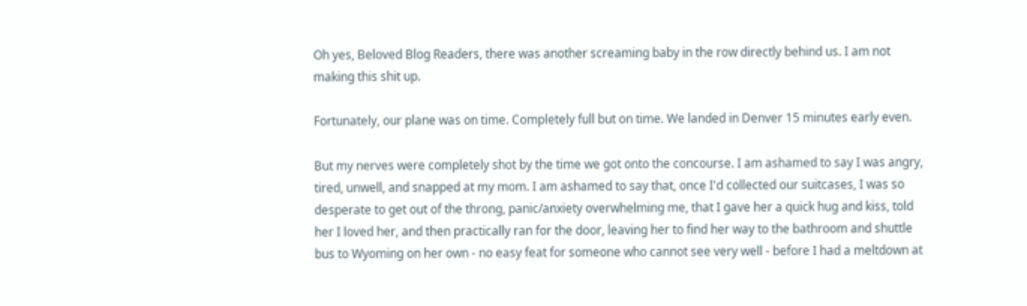Oh yes, Beloved Blog Readers, there was another screaming baby in the row directly behind us. I am not making this shit up.

Fortunately, our plane was on time. Completely full but on time. We landed in Denver 15 minutes early even.

But my nerves were completely shot by the time we got onto the concourse. I am ashamed to say I was angry, tired, unwell, and snapped at my mom. I am ashamed to say that, once I'd collected our suitcases, I was so desperate to get out of the throng, panic/anxiety overwhelming me, that I gave her a quick hug and kiss, told her I loved her, and then practically ran for the door, leaving her to find her way to the bathroom and shuttle bus to Wyoming on her own - no easy feat for someone who cannot see very well - before I had a meltdown at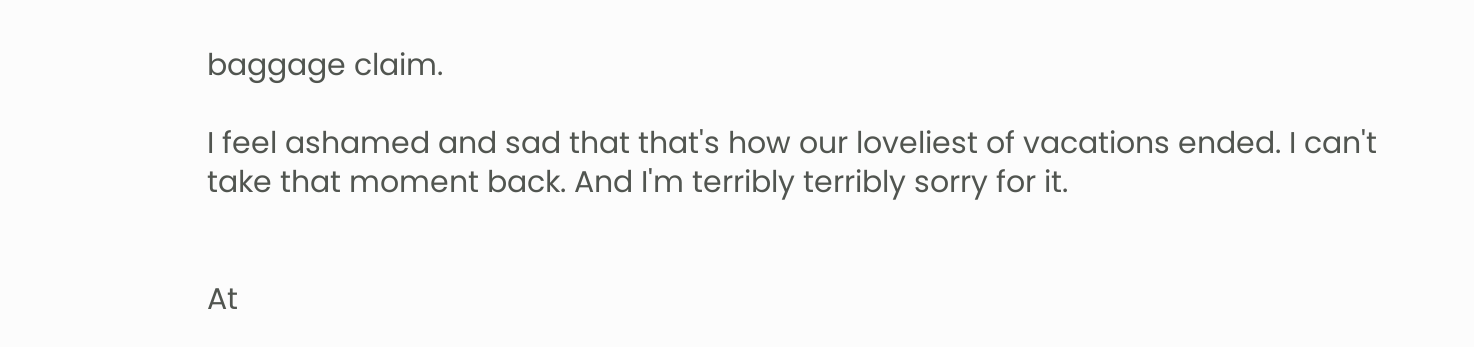baggage claim.

I feel ashamed and sad that that's how our loveliest of vacations ended. I can't take that moment back. And I'm terribly terribly sorry for it.


At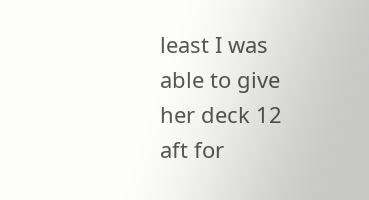least I was able to give her deck 12 aft for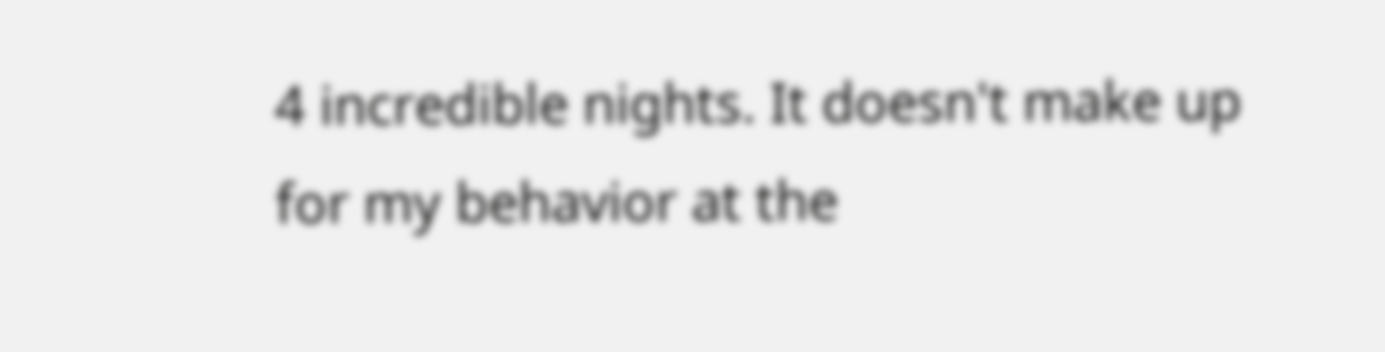4 incredible nights. It doesn't make up for my behavior at the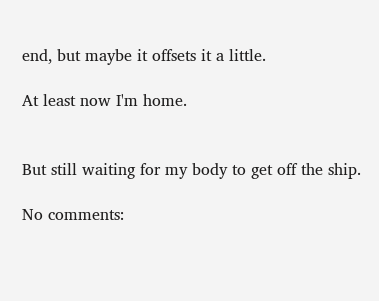end, but maybe it offsets it a little.

At least now I'm home.


But still waiting for my body to get off the ship.

No comments: